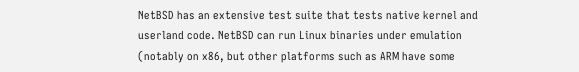NetBSD has an extensive test suite that tests native kernel and userland code. NetBSD can run Linux binaries under emulation (notably on x86, but other platforms such as ARM have some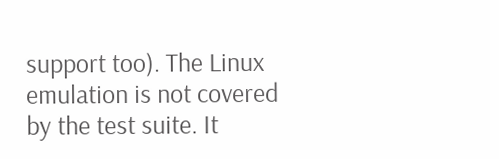support too). The Linux emulation is not covered by the test suite. It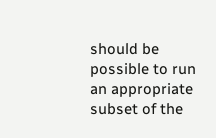should be possible to run an appropriate subset of the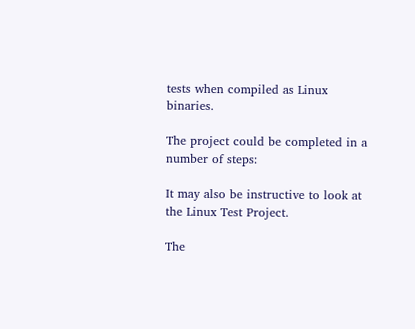tests when compiled as Linux binaries.

The project could be completed in a number of steps:

It may also be instructive to look at the Linux Test Project.

The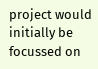project would initially be focussed on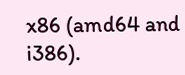x86 (amd64 and i386).